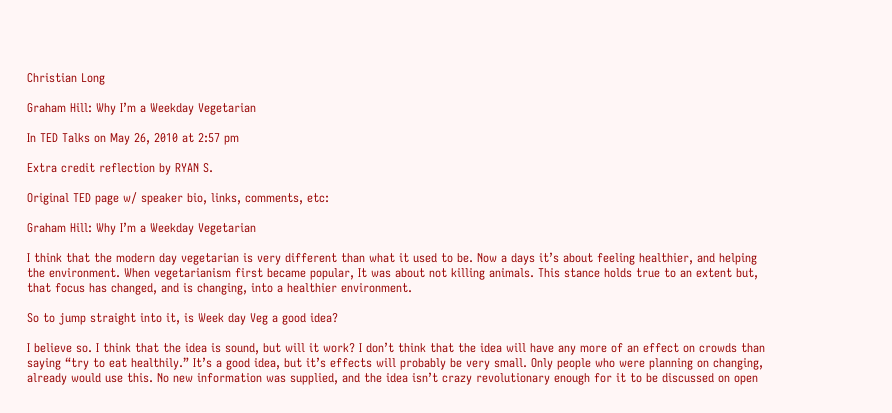Christian Long

Graham Hill: Why I’m a Weekday Vegetarian

In TED Talks on May 26, 2010 at 2:57 pm

Extra credit reflection by RYAN S.

Original TED page w/ speaker bio, links, comments, etc:

Graham Hill: Why I’m a Weekday Vegetarian

I think that the modern day vegetarian is very different than what it used to be. Now a days it’s about feeling healthier, and helping the environment. When vegetarianism first became popular, It was about not killing animals. This stance holds true to an extent but, that focus has changed, and is changing, into a healthier environment.

So to jump straight into it, is Week day Veg a good idea?

I believe so. I think that the idea is sound, but will it work? I don’t think that the idea will have any more of an effect on crowds than saying “try to eat healthily.” It’s a good idea, but it’s effects will probably be very small. Only people who were planning on changing, already would use this. No new information was supplied, and the idea isn’t crazy revolutionary enough for it to be discussed on open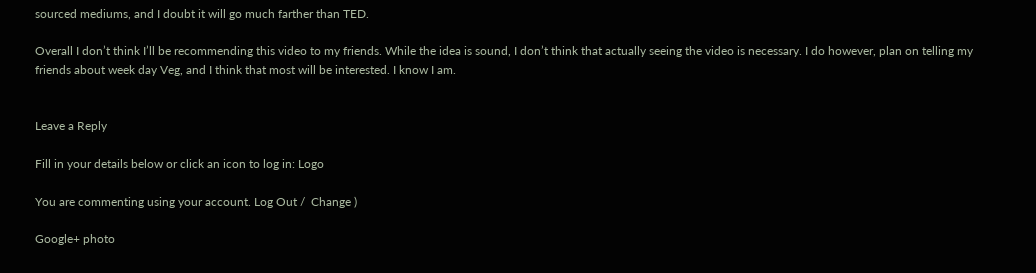sourced mediums, and I doubt it will go much farther than TED.

Overall I don’t think I’ll be recommending this video to my friends. While the idea is sound, I don’t think that actually seeing the video is necessary. I do however, plan on telling my friends about week day Veg, and I think that most will be interested. I know I am.


Leave a Reply

Fill in your details below or click an icon to log in: Logo

You are commenting using your account. Log Out /  Change )

Google+ photo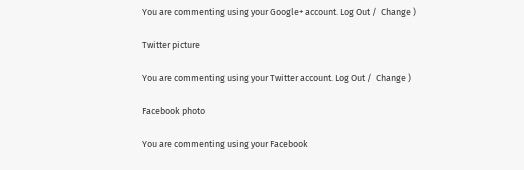You are commenting using your Google+ account. Log Out /  Change )

Twitter picture

You are commenting using your Twitter account. Log Out /  Change )

Facebook photo

You are commenting using your Facebook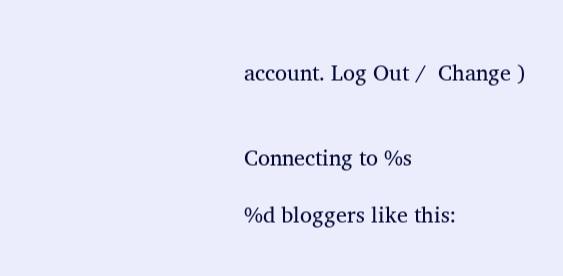account. Log Out /  Change )


Connecting to %s

%d bloggers like this: